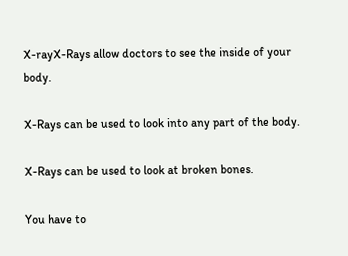X-rayX-Rays allow doctors to see the inside of your body.

X-Rays can be used to look into any part of the body.

X-Rays can be used to look at broken bones.

You have to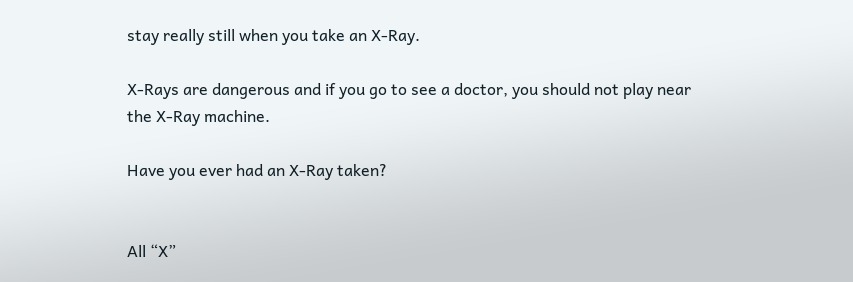stay really still when you take an X-Ray.

X-Rays are dangerous and if you go to see a doctor, you should not play near the X-Ray machine.

Have you ever had an X-Ray taken?


All “X”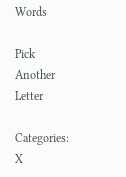Words

Pick Another Letter

Categories: X